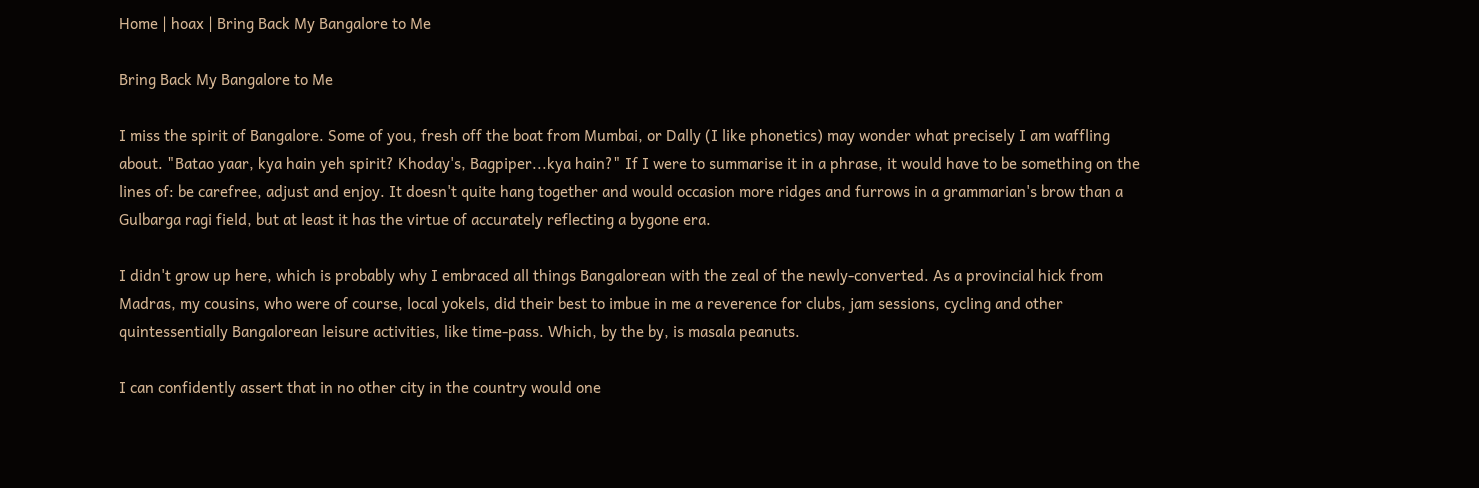Home | hoax | Bring Back My Bangalore to Me

Bring Back My Bangalore to Me

I miss the spirit of Bangalore. Some of you, fresh off the boat from Mumbai, or Dally (I like phonetics) may wonder what precisely I am waffling about. "Batao yaar, kya hain yeh spirit? Khoday's, Bagpiper...kya hain?" If I were to summarise it in a phrase, it would have to be something on the lines of: be carefree, adjust and enjoy. It doesn't quite hang together and would occasion more ridges and furrows in a grammarian's brow than a Gulbarga ragi field, but at least it has the virtue of accurately reflecting a bygone era.

I didn't grow up here, which is probably why I embraced all things Bangalorean with the zeal of the newly-converted. As a provincial hick from Madras, my cousins, who were of course, local yokels, did their best to imbue in me a reverence for clubs, jam sessions, cycling and other quintessentially Bangalorean leisure activities, like time-pass. Which, by the by, is masala peanuts.

I can confidently assert that in no other city in the country would one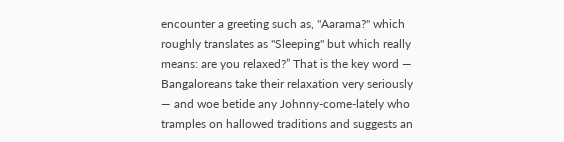encounter a greeting such as, "Aarama?" which roughly translates as "Sleeping" but which really means: are you relaxed?” That is the key word — Bangaloreans take their relaxation very seriously — and woe betide any Johnny-come-lately who tramples on hallowed traditions and suggests an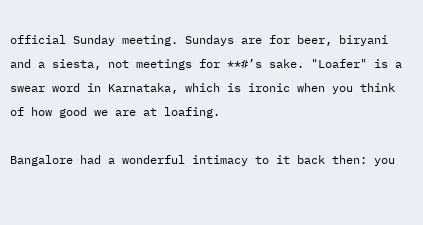official Sunday meeting. Sundays are for beer, biryani and a siesta, not meetings for **#’s sake. "Loafer" is a swear word in Karnataka, which is ironic when you think of how good we are at loafing.

Bangalore had a wonderful intimacy to it back then: you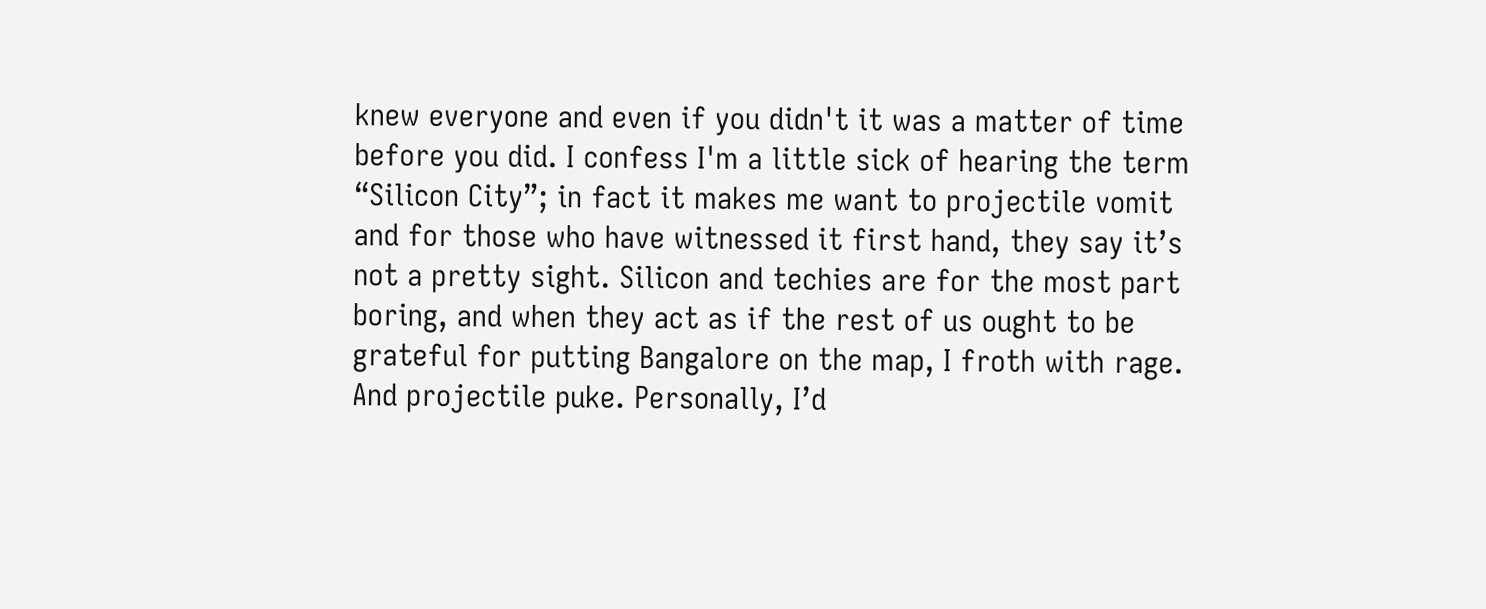knew everyone and even if you didn't it was a matter of time before you did. I confess I'm a little sick of hearing the term “Silicon City”; in fact it makes me want to projectile vomit and for those who have witnessed it first hand, they say it’s not a pretty sight. Silicon and techies are for the most part boring, and when they act as if the rest of us ought to be grateful for putting Bangalore on the map, I froth with rage. And projectile puke. Personally, I’d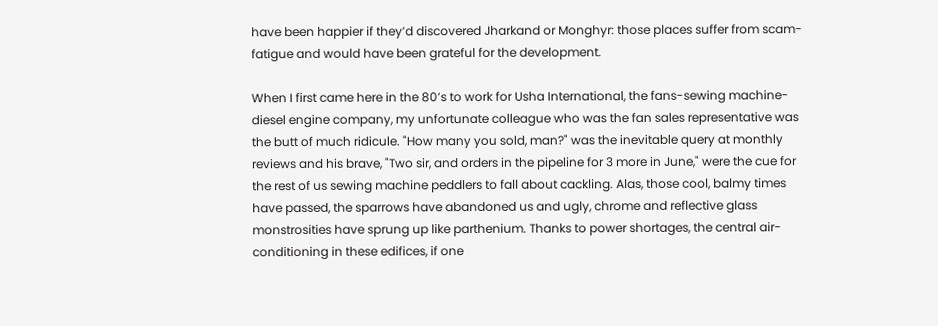have been happier if they’d discovered Jharkand or Monghyr: those places suffer from scam-fatigue and would have been grateful for the development.

When I first came here in the 80’s to work for Usha International, the fans-sewing machine-diesel engine company, my unfortunate colleague who was the fan sales representative was the butt of much ridicule. "How many you sold, man?" was the inevitable query at monthly reviews and his brave, "Two sir, and orders in the pipeline for 3 more in June," were the cue for the rest of us sewing machine peddlers to fall about cackling. Alas, those cool, balmy times have passed, the sparrows have abandoned us and ugly, chrome and reflective glass monstrosities have sprung up like parthenium. Thanks to power shortages, the central air-conditioning in these edifices, if one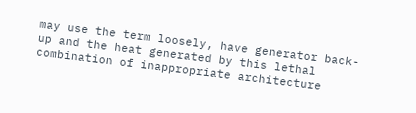may use the term loosely, have generator back-up and the heat generated by this lethal combination of inappropriate architecture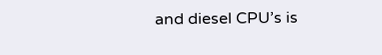and diesel CPU’s is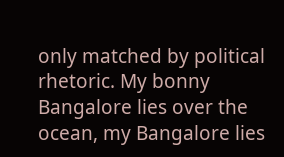only matched by political rhetoric. My bonny Bangalore lies over the ocean, my Bangalore lies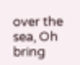over the sea, Oh bring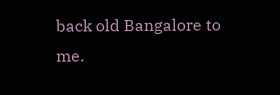back old Bangalore to me.